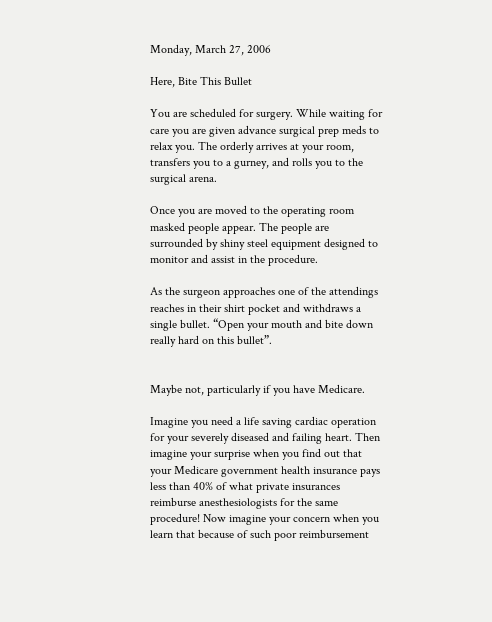Monday, March 27, 2006

Here, Bite This Bullet

You are scheduled for surgery. While waiting for care you are given advance surgical prep meds to relax you. The orderly arrives at your room, transfers you to a gurney, and rolls you to the surgical arena.

Once you are moved to the operating room masked people appear. The people are surrounded by shiny steel equipment designed to monitor and assist in the procedure.

As the surgeon approaches one of the attendings reaches in their shirt pocket and withdraws a single bullet. “Open your mouth and bite down really hard on this bullet”.


Maybe not, particularly if you have Medicare.

Imagine you need a life saving cardiac operation for your severely diseased and failing heart. Then imagine your surprise when you find out that your Medicare government health insurance pays less than 40% of what private insurances reimburse anesthesiologists for the same procedure! Now imagine your concern when you learn that because of such poor reimbursement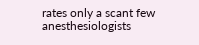rates only a scant few anesthesiologists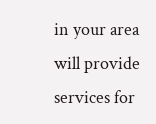in your area will provide services for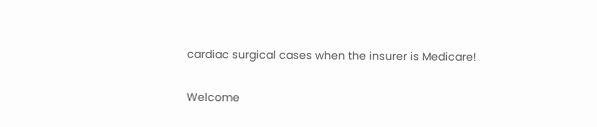cardiac surgical cases when the insurer is Medicare!

Welcome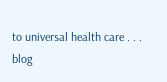to universal health care . . .
blog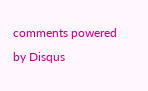comments powered by Disqus